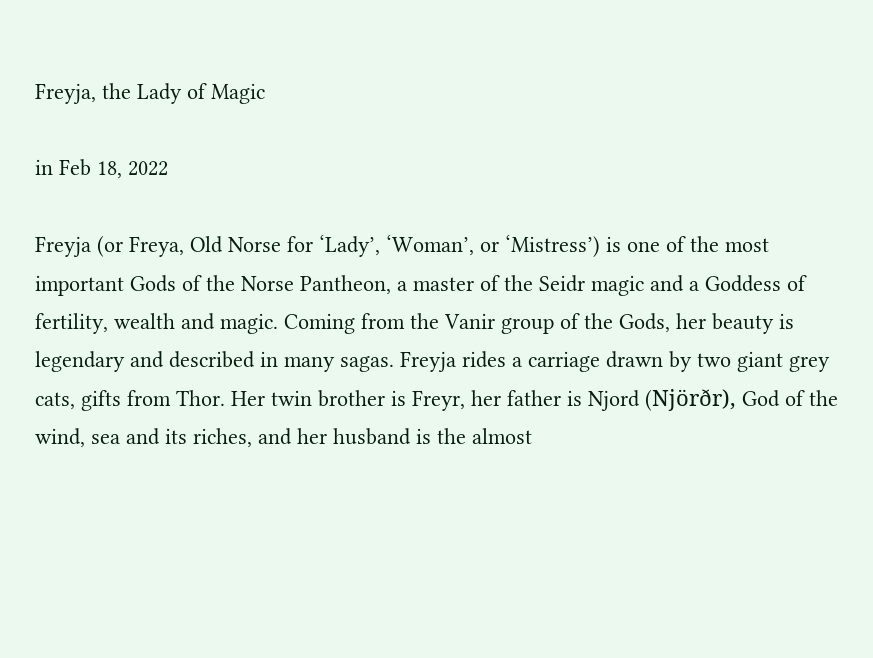Freyja, the Lady of Magic

in Feb 18, 2022

Freyja (or Freya, Old Norse for ‘Lady’, ‘Woman’, or ‘Mistress’) is one of the most important Gods of the Norse Pantheon, a master of the Seidr magic and a Goddess of fertility, wealth and magic. Coming from the Vanir group of the Gods, her beauty is legendary and described in many sagas. Freyja rides a carriage drawn by two giant grey cats, gifts from Thor. Her twin brother is Freyr, her father is Njord (Njörðr), God of the wind, sea and its riches, and her husband is the almost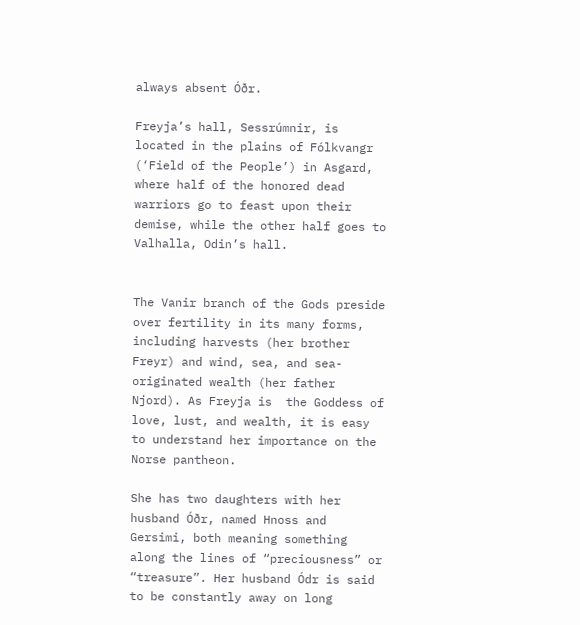always absent Óðr.

Freyja’s hall, Sessrúmnir, is located in the plains of Fólkvangr (‘Field of the People’) in Asgard, where half of the honored dead warriors go to feast upon their demise, while the other half goes to Valhalla, Odin’s hall.


The Vanir branch of the Gods preside over fertility in its many forms, including harvests (her brother Freyr) and wind, sea, and sea-originated wealth (her father Njord). As Freyja is  the Goddess of love, lust, and wealth, it is easy to understand her importance on the Norse pantheon.

She has two daughters with her husband Óðr, named Hnoss and Gersimi, both meaning something along the lines of “preciousness” or “treasure”. Her husband Ódr is said to be constantly away on long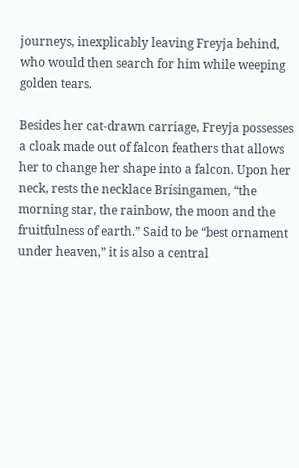journeys, inexplicably leaving Freyja behind, who would then search for him while weeping golden tears.

Besides her cat-drawn carriage, Freyja possesses a cloak made out of falcon feathers that allows her to change her shape into a falcon. Upon her neck, rests the necklace Brísingamen, “the morning star, the rainbow, the moon and the fruitfulness of earth.” Said to be “best ornament under heaven,” it is also a central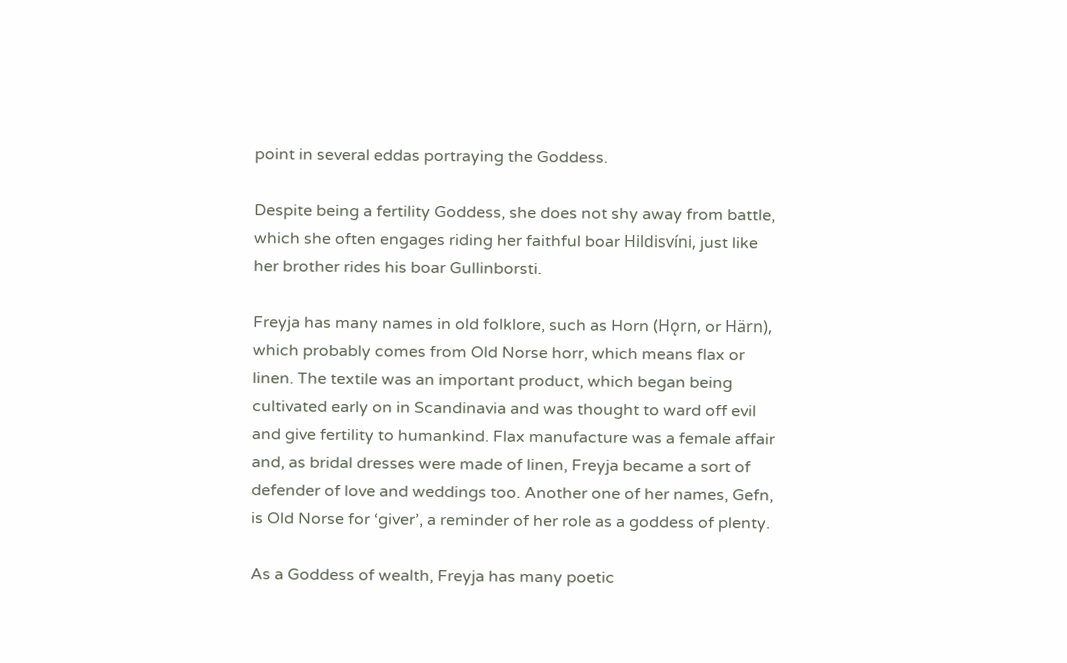point in several eddas portraying the Goddess.

Despite being a fertility Goddess, she does not shy away from battle, which she often engages riding her faithful boar Hildisvíni, just like her brother rides his boar Gullinborsti.

Freyja has many names in old folklore, such as Horn (Hǫrn, or Härn), which probably comes from Old Norse horr, which means flax or linen. The textile was an important product, which began being cultivated early on in Scandinavia and was thought to ward off evil and give fertility to humankind. Flax manufacture was a female affair and, as bridal dresses were made of linen, Freyja became a sort of defender of love and weddings too. Another one of her names, Gefn, is Old Norse for ‘giver’, a reminder of her role as a goddess of plenty.

As a Goddess of wealth, Freyja has many poetic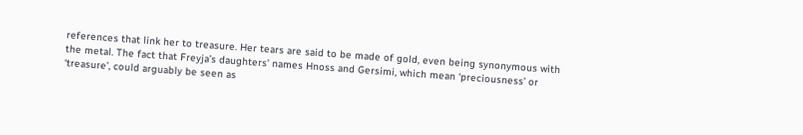references that link her to treasure. Her tears are said to be made of gold, even being synonymous with the metal. The fact that Freyja’s daughters’ names Hnoss and Gersimi, which mean ‘preciousness’ or ‘treasure’, could arguably be seen as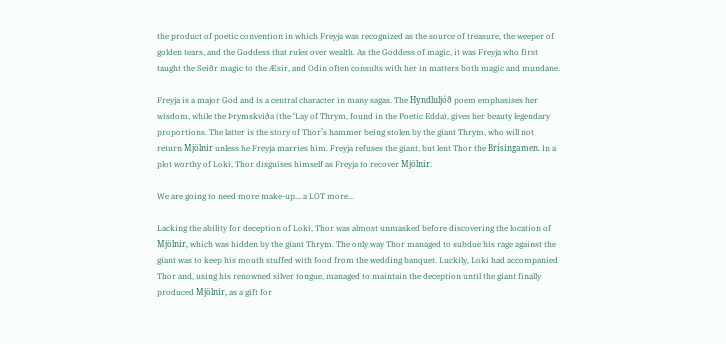the product of poetic convention in which Freyja was recognized as the source of treasure, the weeper of golden tears, and the Goddess that rules over wealth. As the Goddess of magic, it was Freyja who first taught the Seiðr magic to the Æsir, and Odin often consults with her in matters both magic and mundane.

Freyja is a major God and is a central character in many sagas. The Hyndluljóð poem emphasises her wisdom, while the Þrymskviða (the ‘Lay of Thrym, found in the Poetic Edda), gives her beauty legendary proportions. The latter is the story of Thor’s hammer being stolen by the giant Thrym, who will not return Mjölnir unless he Freyja marries him. Freyja refuses the giant, but lent Thor the Brísingamen. In a plot worthy of Loki, Thor disguises himself as Freyja to recover Mjölnir.

We are going to need more make-up... a LOT more...

Lacking the ability for deception of Loki, Thor was almost unmasked before discovering the location of Mjölnir, which was hidden by the giant Thrym. The only way Thor managed to subdue his rage against the giant was to keep his mouth stuffed with food from the wedding banquet. Luckily, Loki had accompanied Thor and, using his renowned silver tongue, managed to maintain the deception until the giant finally produced Mjölnir, as a gift for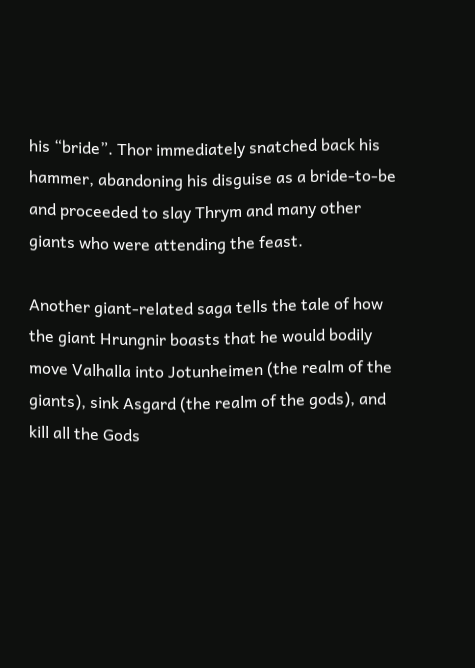his “bride”. Thor immediately snatched back his hammer, abandoning his disguise as a bride-to-be and proceeded to slay Thrym and many other giants who were attending the feast.

Another giant-related saga tells the tale of how the giant Hrungnir boasts that he would bodily move Valhalla into Jotunheimen (the realm of the giants), sink Asgard (the realm of the gods), and kill all the Gods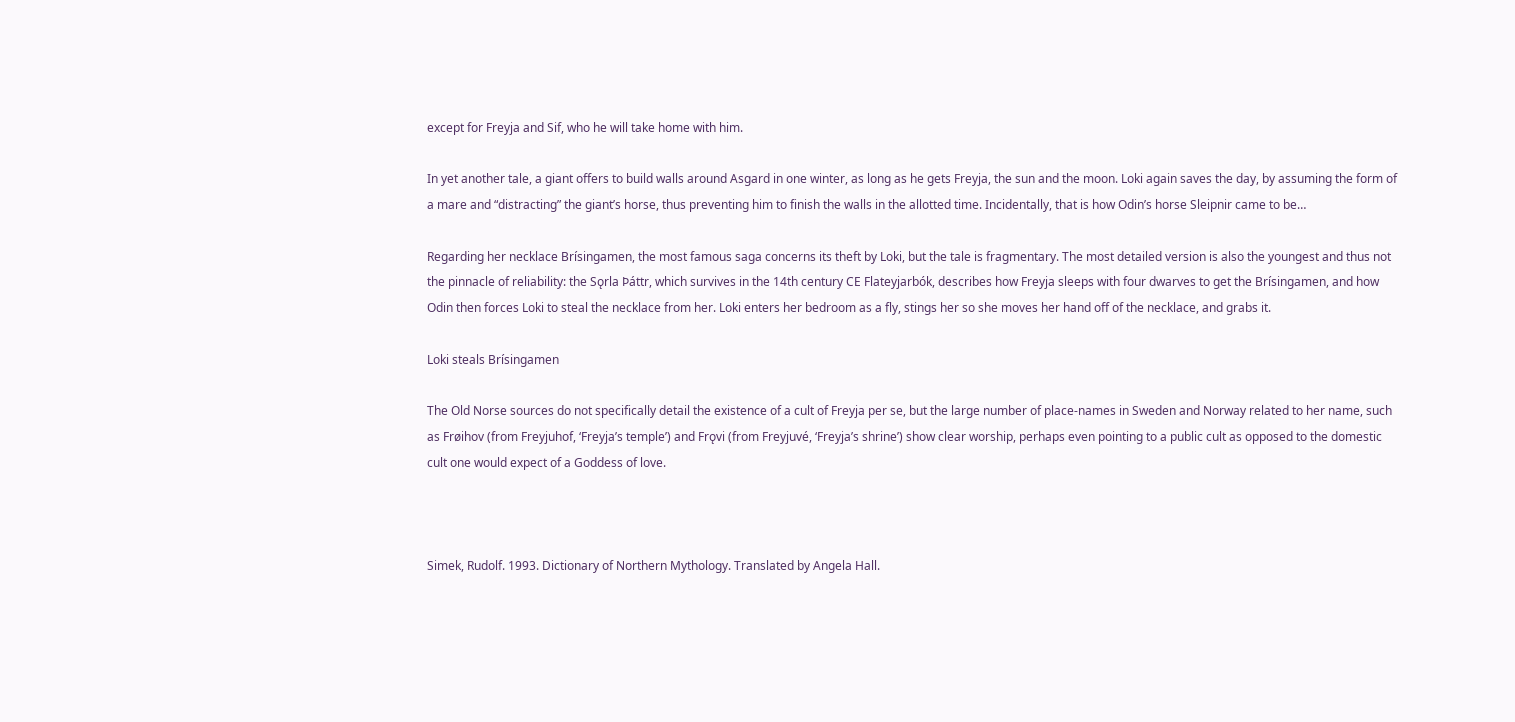except for Freyja and Sif, who he will take home with him.

In yet another tale, a giant offers to build walls around Asgard in one winter, as long as he gets Freyja, the sun and the moon. Loki again saves the day, by assuming the form of a mare and “distracting” the giant’s horse, thus preventing him to finish the walls in the allotted time. Incidentally, that is how Odin’s horse Sleipnir came to be…

Regarding her necklace Brísingamen, the most famous saga concerns its theft by Loki, but the tale is fragmentary. The most detailed version is also the youngest and thus not the pinnacle of reliability: the Sǫrla Þáttr, which survives in the 14th century CE Flateyjarbók, describes how Freyja sleeps with four dwarves to get the Brísingamen, and how Odin then forces Loki to steal the necklace from her. Loki enters her bedroom as a fly, stings her so she moves her hand off of the necklace, and grabs it.

Loki steals Brísingamen

The Old Norse sources do not specifically detail the existence of a cult of Freyja per se, but the large number of place-names in Sweden and Norway related to her name, such as Frøihov (from Freyjuhof, ‘Freyja’s temple’) and Frǫvi (from Freyjuvé, ‘Freyja’s shrine’) show clear worship, perhaps even pointing to a public cult as opposed to the domestic cult one would expect of a Goddess of love.



Simek, Rudolf. 1993. Dictionary of Northern Mythology. Translated by Angela Hall.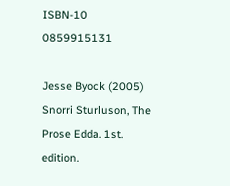ISBN-10 0859915131

Jesse Byock (2005) Snorri Sturluson, The Prose Edda. 1st. edition.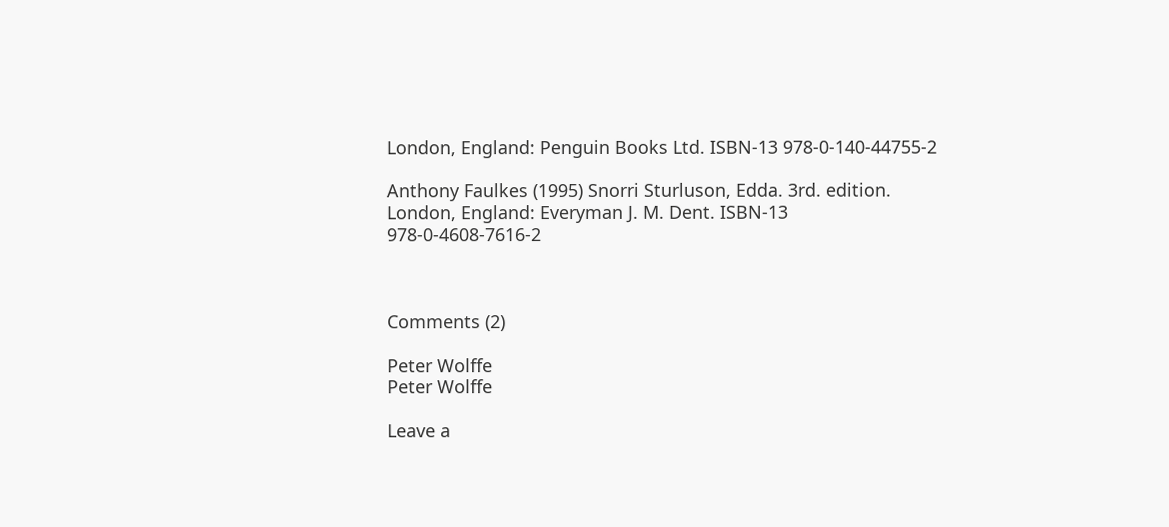London, England: Penguin Books Ltd. ISBN-13 978-0-140-44755-2

Anthony Faulkes (1995) Snorri Sturluson, Edda. 3rd. edition. London, England: Everyman J. M. Dent. ISBN-13 978-0-4608-7616-2



Comments (2)

Peter Wolffe
Peter Wolffe

Leave a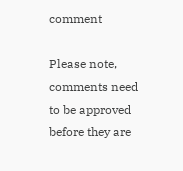comment

Please note, comments need to be approved before they are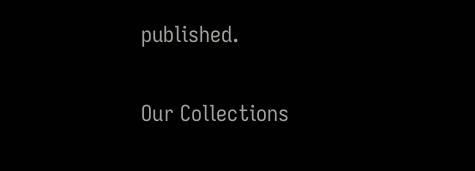published.

Our Collections